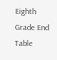Eighth Grade End Table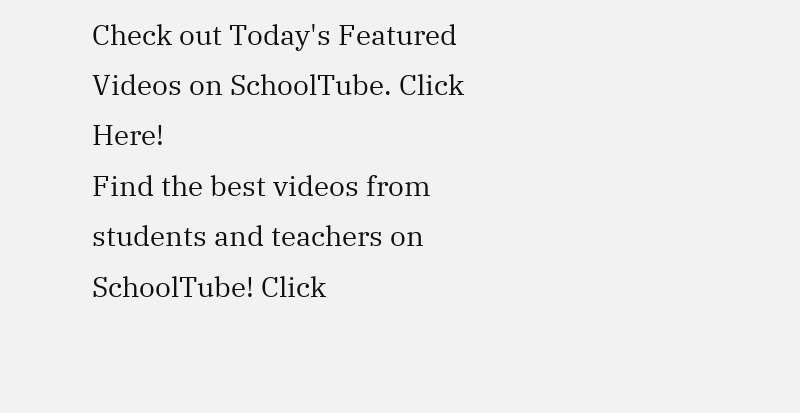Check out Today's Featured Videos on SchoolTube. Click Here!                                                                                                                                                                                                                                                                           Find the best videos from students and teachers on SchoolTube! Click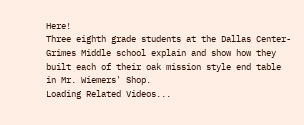Here!
Three eighth grade students at the Dallas Center-Grimes Middle school explain and show how they built each of their oak mission style end table in Mr. Wiemers' Shop.
Loading Related Videos...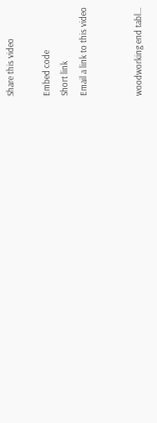Share this video

Embed code
Short link
Email a link to this video


woodworking end tabl...